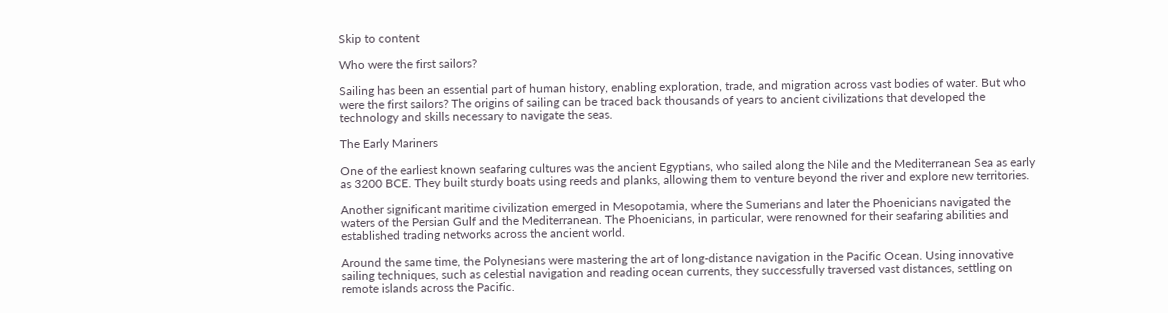Skip to content

Who were the first sailors?

Sailing has been an essential part of human history, enabling exploration, trade, and migration across vast bodies of water. But who were the first sailors? The origins of sailing can be traced back thousands of years to ancient civilizations that developed the technology and skills necessary to navigate the seas.

The Early Mariners

One of the earliest known seafaring cultures was the ancient Egyptians, who sailed along the Nile and the Mediterranean Sea as early as 3200 BCE. They built sturdy boats using reeds and planks, allowing them to venture beyond the river and explore new territories.

Another significant maritime civilization emerged in Mesopotamia, where the Sumerians and later the Phoenicians navigated the waters of the Persian Gulf and the Mediterranean. The Phoenicians, in particular, were renowned for their seafaring abilities and established trading networks across the ancient world.

Around the same time, the Polynesians were mastering the art of long-distance navigation in the Pacific Ocean. Using innovative sailing techniques, such as celestial navigation and reading ocean currents, they successfully traversed vast distances, settling on remote islands across the Pacific.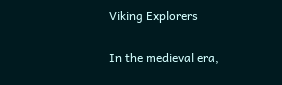Viking Explorers

In the medieval era,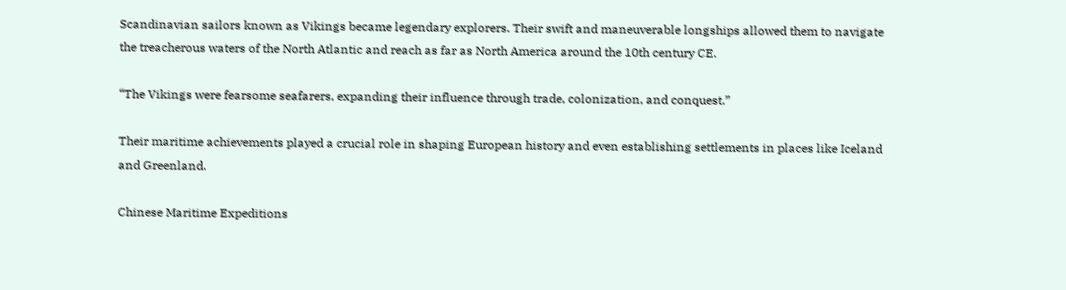Scandinavian sailors known as Vikings became legendary explorers. Their swift and maneuverable longships allowed them to navigate the treacherous waters of the North Atlantic and reach as far as North America around the 10th century CE.

“The Vikings were fearsome seafarers, expanding their influence through trade, colonization, and conquest.”

Their maritime achievements played a crucial role in shaping European history and even establishing settlements in places like Iceland and Greenland.

Chinese Maritime Expeditions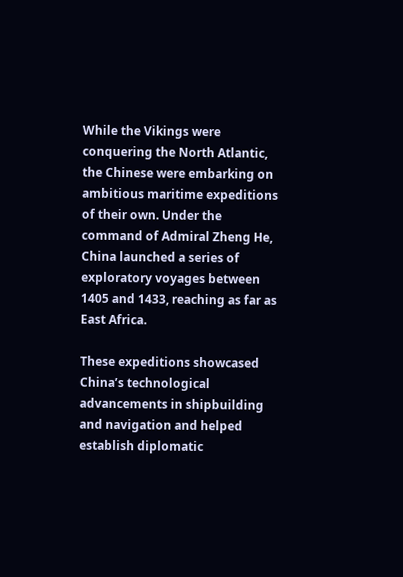While the Vikings were conquering the North Atlantic, the Chinese were embarking on ambitious maritime expeditions of their own. Under the command of Admiral Zheng He, China launched a series of exploratory voyages between 1405 and 1433, reaching as far as East Africa.

These expeditions showcased China’s technological advancements in shipbuilding and navigation and helped establish diplomatic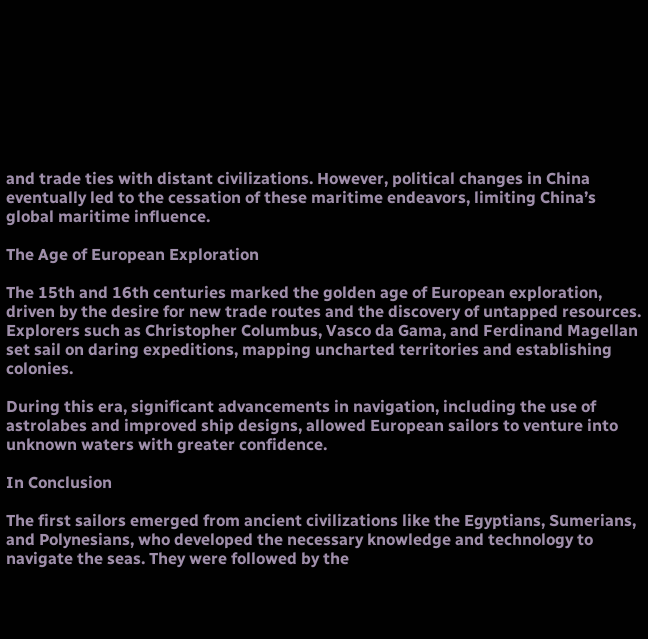and trade ties with distant civilizations. However, political changes in China eventually led to the cessation of these maritime endeavors, limiting China’s global maritime influence.

The Age of European Exploration

The 15th and 16th centuries marked the golden age of European exploration, driven by the desire for new trade routes and the discovery of untapped resources. Explorers such as Christopher Columbus, Vasco da Gama, and Ferdinand Magellan set sail on daring expeditions, mapping uncharted territories and establishing colonies.

During this era, significant advancements in navigation, including the use of astrolabes and improved ship designs, allowed European sailors to venture into unknown waters with greater confidence.

In Conclusion

The first sailors emerged from ancient civilizations like the Egyptians, Sumerians, and Polynesians, who developed the necessary knowledge and technology to navigate the seas. They were followed by the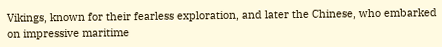Vikings, known for their fearless exploration, and later the Chinese, who embarked on impressive maritime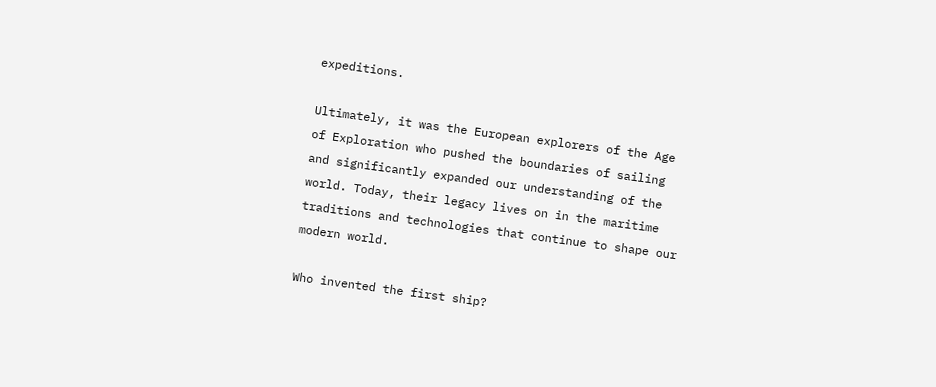expeditions.

Ultimately, it was the European explorers of the Age of Exploration who pushed the boundaries of sailing and significantly expanded our understanding of the world. Today, their legacy lives on in the maritime traditions and technologies that continue to shape our modern world.

Who invented the first ship?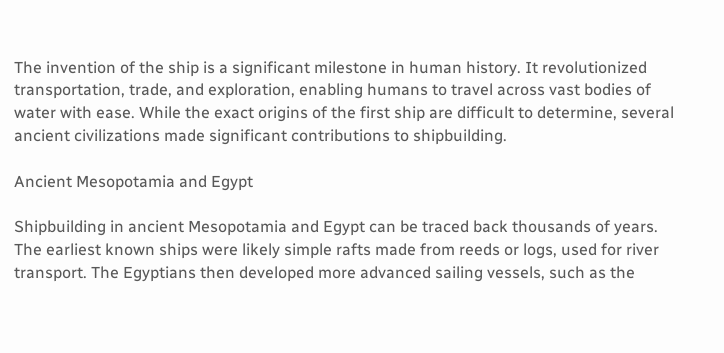The invention of the ship is a significant milestone in human history. It revolutionized transportation, trade, and exploration, enabling humans to travel across vast bodies of water with ease. While the exact origins of the first ship are difficult to determine, several ancient civilizations made significant contributions to shipbuilding.

Ancient Mesopotamia and Egypt

Shipbuilding in ancient Mesopotamia and Egypt can be traced back thousands of years. The earliest known ships were likely simple rafts made from reeds or logs, used for river transport. The Egyptians then developed more advanced sailing vessels, such as the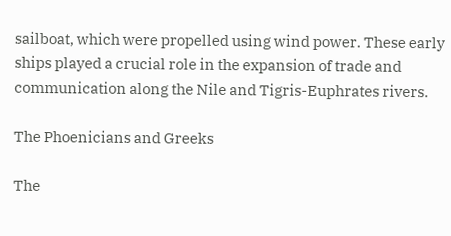sailboat, which were propelled using wind power. These early ships played a crucial role in the expansion of trade and communication along the Nile and Tigris-Euphrates rivers.

The Phoenicians and Greeks

The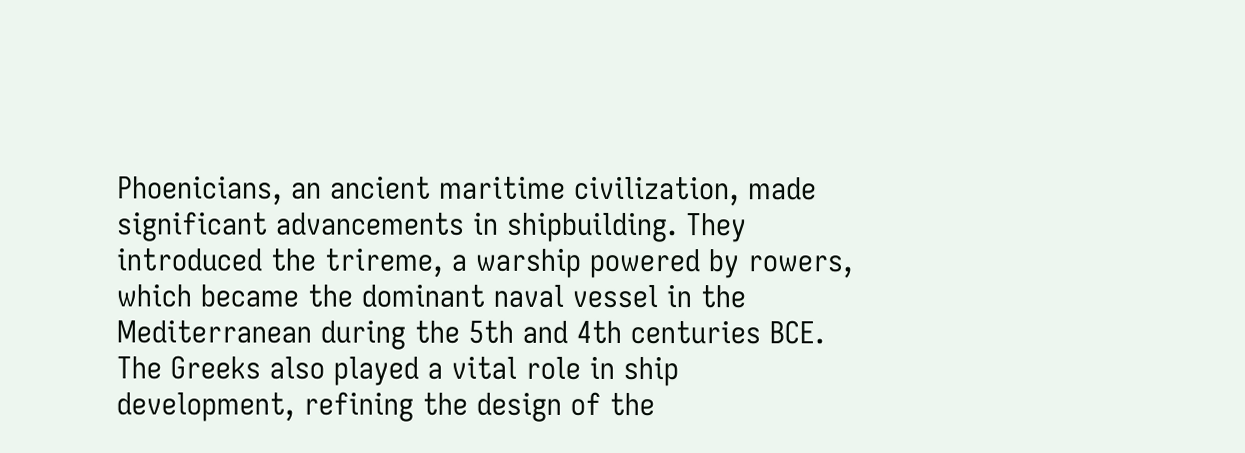Phoenicians, an ancient maritime civilization, made significant advancements in shipbuilding. They introduced the trireme, a warship powered by rowers, which became the dominant naval vessel in the Mediterranean during the 5th and 4th centuries BCE. The Greeks also played a vital role in ship development, refining the design of the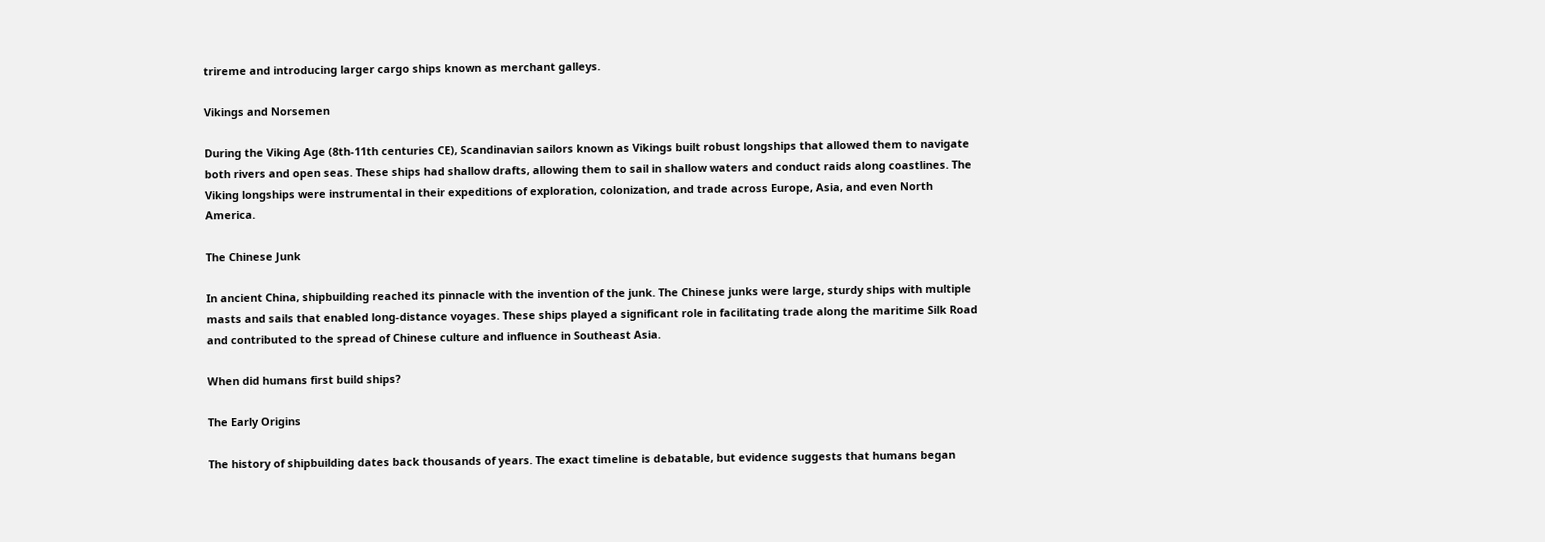trireme and introducing larger cargo ships known as merchant galleys.

Vikings and Norsemen

During the Viking Age (8th-11th centuries CE), Scandinavian sailors known as Vikings built robust longships that allowed them to navigate both rivers and open seas. These ships had shallow drafts, allowing them to sail in shallow waters and conduct raids along coastlines. The Viking longships were instrumental in their expeditions of exploration, colonization, and trade across Europe, Asia, and even North America.

The Chinese Junk

In ancient China, shipbuilding reached its pinnacle with the invention of the junk. The Chinese junks were large, sturdy ships with multiple masts and sails that enabled long-distance voyages. These ships played a significant role in facilitating trade along the maritime Silk Road and contributed to the spread of Chinese culture and influence in Southeast Asia.

When did humans first build ships?

The Early Origins

The history of shipbuilding dates back thousands of years. The exact timeline is debatable, but evidence suggests that humans began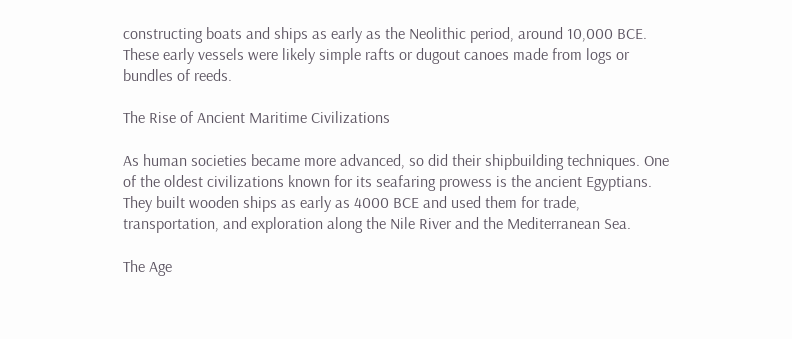constructing boats and ships as early as the Neolithic period, around 10,000 BCE. These early vessels were likely simple rafts or dugout canoes made from logs or bundles of reeds.

The Rise of Ancient Maritime Civilizations

As human societies became more advanced, so did their shipbuilding techniques. One of the oldest civilizations known for its seafaring prowess is the ancient Egyptians. They built wooden ships as early as 4000 BCE and used them for trade, transportation, and exploration along the Nile River and the Mediterranean Sea.

The Age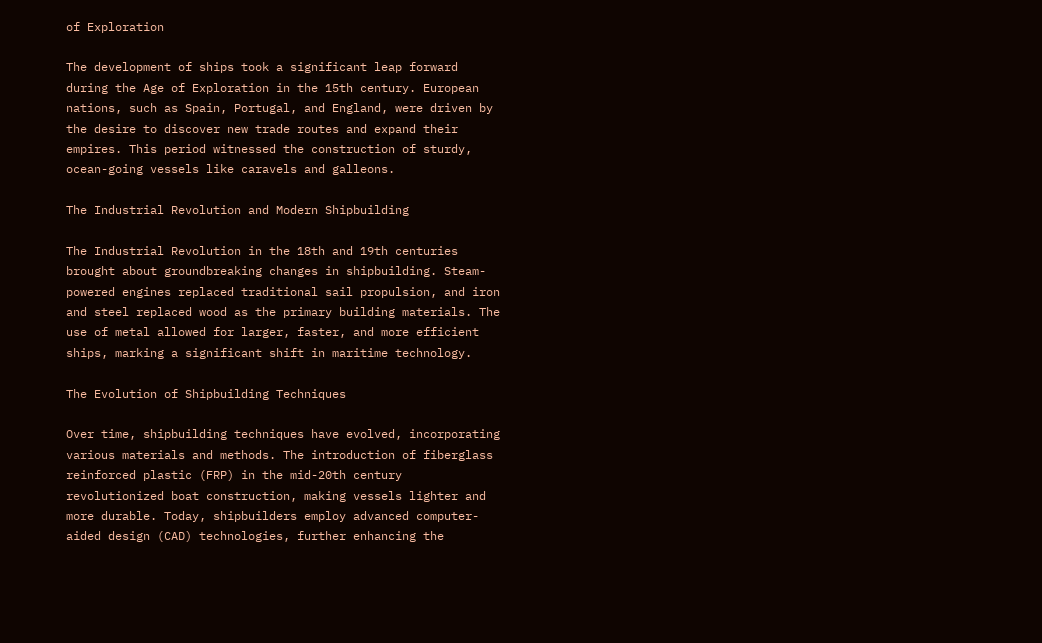of Exploration

The development of ships took a significant leap forward during the Age of Exploration in the 15th century. European nations, such as Spain, Portugal, and England, were driven by the desire to discover new trade routes and expand their empires. This period witnessed the construction of sturdy, ocean-going vessels like caravels and galleons.

The Industrial Revolution and Modern Shipbuilding

The Industrial Revolution in the 18th and 19th centuries brought about groundbreaking changes in shipbuilding. Steam-powered engines replaced traditional sail propulsion, and iron and steel replaced wood as the primary building materials. The use of metal allowed for larger, faster, and more efficient ships, marking a significant shift in maritime technology.

The Evolution of Shipbuilding Techniques

Over time, shipbuilding techniques have evolved, incorporating various materials and methods. The introduction of fiberglass reinforced plastic (FRP) in the mid-20th century revolutionized boat construction, making vessels lighter and more durable. Today, shipbuilders employ advanced computer-aided design (CAD) technologies, further enhancing the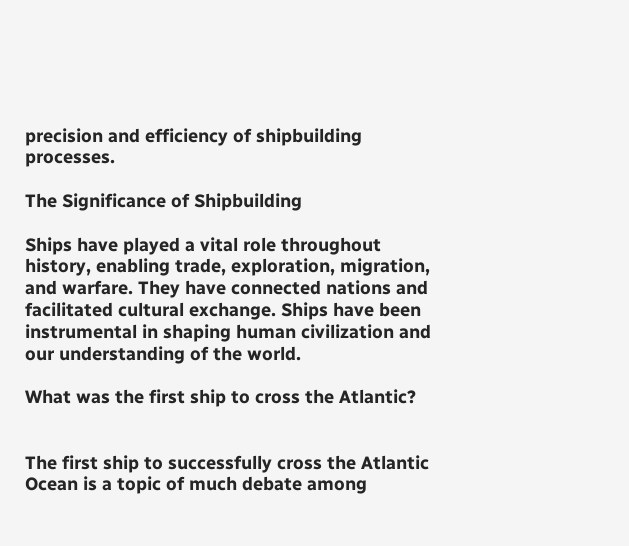precision and efficiency of shipbuilding processes.

The Significance of Shipbuilding

Ships have played a vital role throughout history, enabling trade, exploration, migration, and warfare. They have connected nations and facilitated cultural exchange. Ships have been instrumental in shaping human civilization and our understanding of the world.

What was the first ship to cross the Atlantic?


The first ship to successfully cross the Atlantic Ocean is a topic of much debate among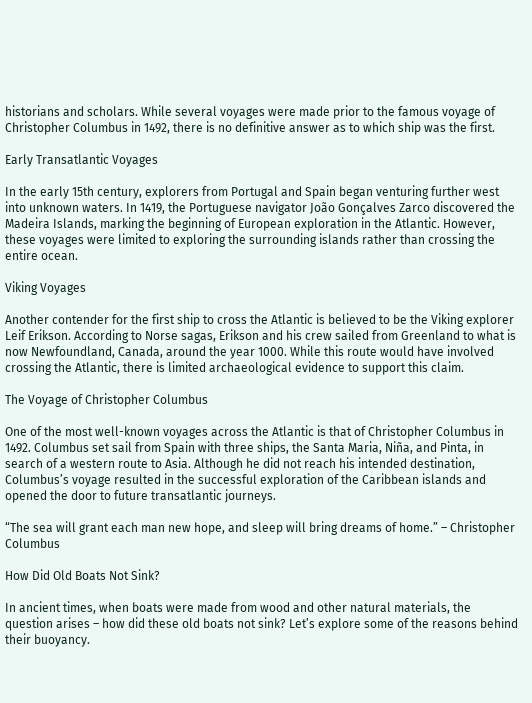historians and scholars. While several voyages were made prior to the famous voyage of Christopher Columbus in 1492, there is no definitive answer as to which ship was the first.

Early Transatlantic Voyages

In the early 15th century, explorers from Portugal and Spain began venturing further west into unknown waters. In 1419, the Portuguese navigator João Gonçalves Zarco discovered the Madeira Islands, marking the beginning of European exploration in the Atlantic. However, these voyages were limited to exploring the surrounding islands rather than crossing the entire ocean.

Viking Voyages

Another contender for the first ship to cross the Atlantic is believed to be the Viking explorer Leif Erikson. According to Norse sagas, Erikson and his crew sailed from Greenland to what is now Newfoundland, Canada, around the year 1000. While this route would have involved crossing the Atlantic, there is limited archaeological evidence to support this claim.

The Voyage of Christopher Columbus

One of the most well-known voyages across the Atlantic is that of Christopher Columbus in 1492. Columbus set sail from Spain with three ships, the Santa Maria, Niña, and Pinta, in search of a western route to Asia. Although he did not reach his intended destination, Columbus’s voyage resulted in the successful exploration of the Caribbean islands and opened the door to future transatlantic journeys.

“The sea will grant each man new hope, and sleep will bring dreams of home.” – Christopher Columbus

How Did Old Boats Not Sink?

In ancient times, when boats were made from wood and other natural materials, the question arises – how did these old boats not sink? Let’s explore some of the reasons behind their buoyancy.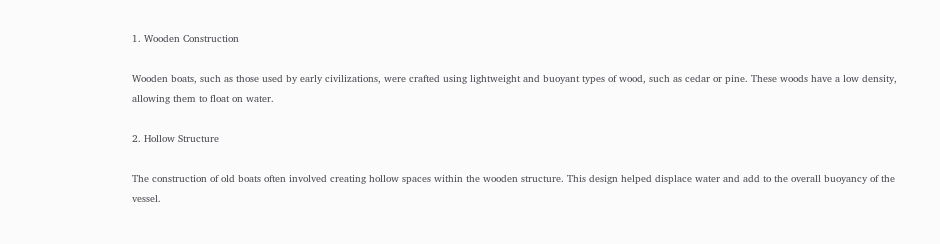1. Wooden Construction

Wooden boats, such as those used by early civilizations, were crafted using lightweight and buoyant types of wood, such as cedar or pine. These woods have a low density, allowing them to float on water.

2. Hollow Structure

The construction of old boats often involved creating hollow spaces within the wooden structure. This design helped displace water and add to the overall buoyancy of the vessel.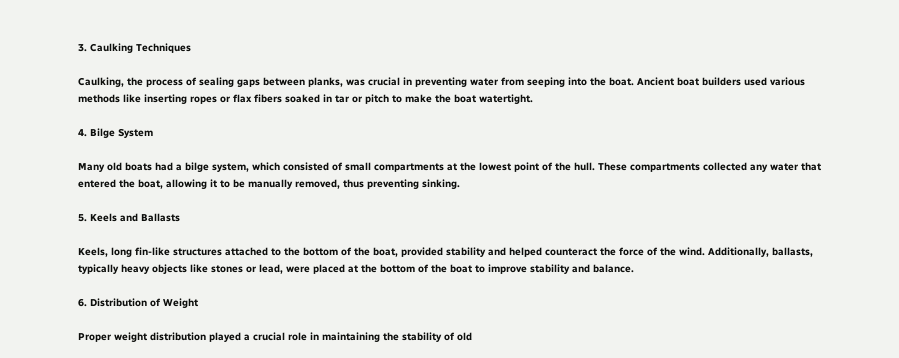3. Caulking Techniques

Caulking, the process of sealing gaps between planks, was crucial in preventing water from seeping into the boat. Ancient boat builders used various methods like inserting ropes or flax fibers soaked in tar or pitch to make the boat watertight.

4. Bilge System

Many old boats had a bilge system, which consisted of small compartments at the lowest point of the hull. These compartments collected any water that entered the boat, allowing it to be manually removed, thus preventing sinking.

5. Keels and Ballasts

Keels, long fin-like structures attached to the bottom of the boat, provided stability and helped counteract the force of the wind. Additionally, ballasts, typically heavy objects like stones or lead, were placed at the bottom of the boat to improve stability and balance.

6. Distribution of Weight

Proper weight distribution played a crucial role in maintaining the stability of old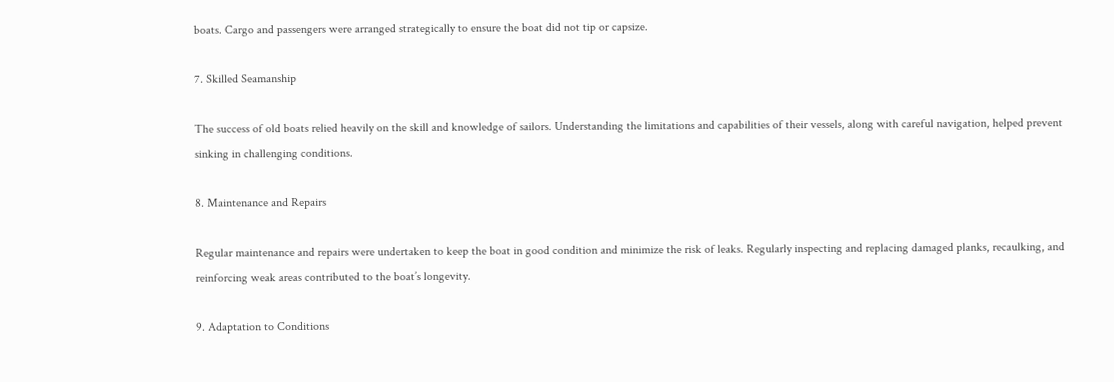boats. Cargo and passengers were arranged strategically to ensure the boat did not tip or capsize.

7. Skilled Seamanship

The success of old boats relied heavily on the skill and knowledge of sailors. Understanding the limitations and capabilities of their vessels, along with careful navigation, helped prevent sinking in challenging conditions.

8. Maintenance and Repairs

Regular maintenance and repairs were undertaken to keep the boat in good condition and minimize the risk of leaks. Regularly inspecting and replacing damaged planks, recaulking, and reinforcing weak areas contributed to the boat’s longevity.

9. Adaptation to Conditions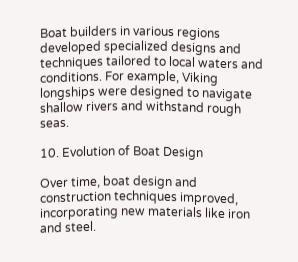Boat builders in various regions developed specialized designs and techniques tailored to local waters and conditions. For example, Viking longships were designed to navigate shallow rivers and withstand rough seas.

10. Evolution of Boat Design

Over time, boat design and construction techniques improved, incorporating new materials like iron and steel.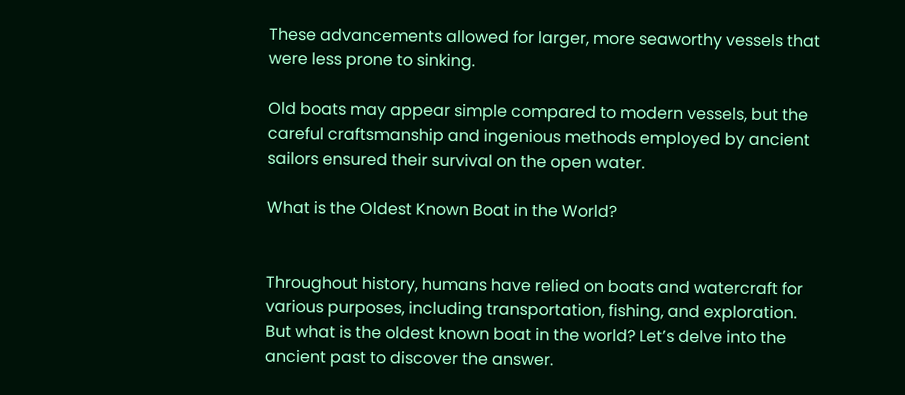These advancements allowed for larger, more seaworthy vessels that were less prone to sinking.

Old boats may appear simple compared to modern vessels, but the careful craftsmanship and ingenious methods employed by ancient sailors ensured their survival on the open water.

What is the Oldest Known Boat in the World?


Throughout history, humans have relied on boats and watercraft for various purposes, including transportation, fishing, and exploration. But what is the oldest known boat in the world? Let’s delve into the ancient past to discover the answer.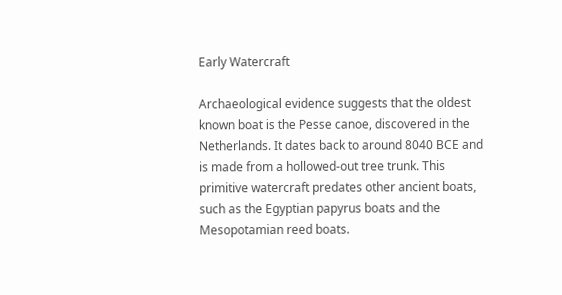Early Watercraft

Archaeological evidence suggests that the oldest known boat is the Pesse canoe, discovered in the Netherlands. It dates back to around 8040 BCE and is made from a hollowed-out tree trunk. This primitive watercraft predates other ancient boats, such as the Egyptian papyrus boats and the Mesopotamian reed boats.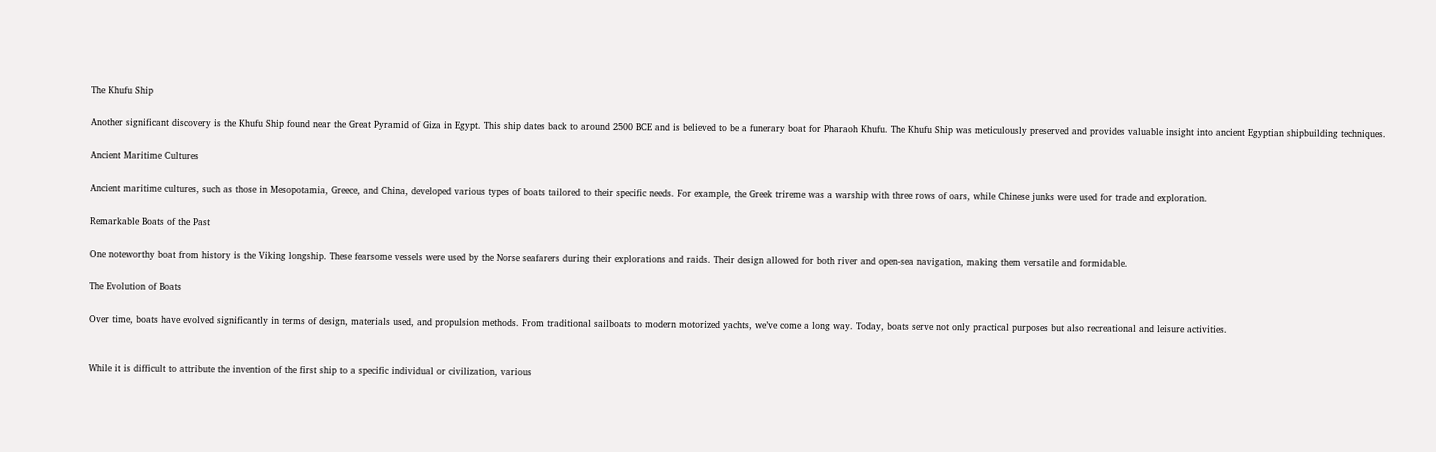The Khufu Ship

Another significant discovery is the Khufu Ship found near the Great Pyramid of Giza in Egypt. This ship dates back to around 2500 BCE and is believed to be a funerary boat for Pharaoh Khufu. The Khufu Ship was meticulously preserved and provides valuable insight into ancient Egyptian shipbuilding techniques.

Ancient Maritime Cultures

Ancient maritime cultures, such as those in Mesopotamia, Greece, and China, developed various types of boats tailored to their specific needs. For example, the Greek trireme was a warship with three rows of oars, while Chinese junks were used for trade and exploration.

Remarkable Boats of the Past

One noteworthy boat from history is the Viking longship. These fearsome vessels were used by the Norse seafarers during their explorations and raids. Their design allowed for both river and open-sea navigation, making them versatile and formidable.

The Evolution of Boats

Over time, boats have evolved significantly in terms of design, materials used, and propulsion methods. From traditional sailboats to modern motorized yachts, we’ve come a long way. Today, boats serve not only practical purposes but also recreational and leisure activities.


While it is difficult to attribute the invention of the first ship to a specific individual or civilization, various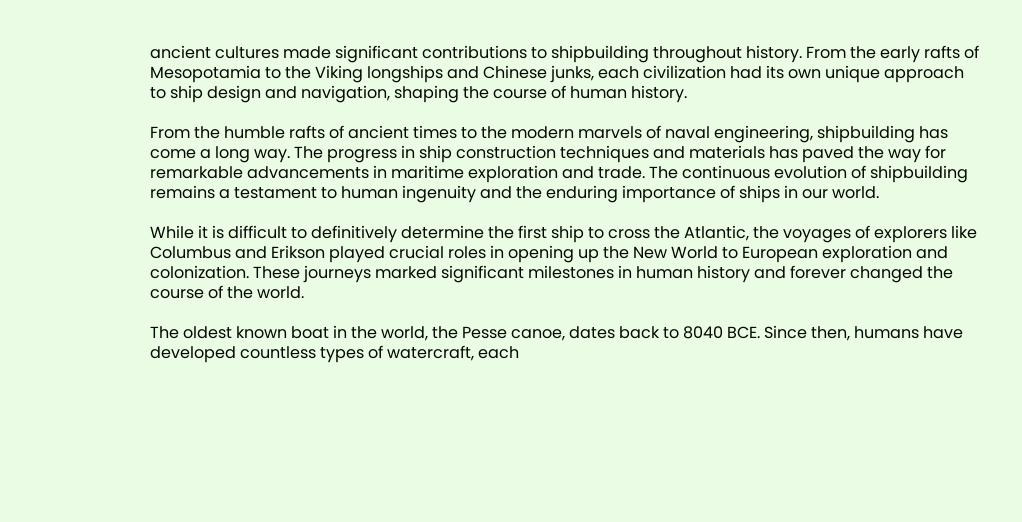ancient cultures made significant contributions to shipbuilding throughout history. From the early rafts of Mesopotamia to the Viking longships and Chinese junks, each civilization had its own unique approach to ship design and navigation, shaping the course of human history.

From the humble rafts of ancient times to the modern marvels of naval engineering, shipbuilding has come a long way. The progress in ship construction techniques and materials has paved the way for remarkable advancements in maritime exploration and trade. The continuous evolution of shipbuilding remains a testament to human ingenuity and the enduring importance of ships in our world.

While it is difficult to definitively determine the first ship to cross the Atlantic, the voyages of explorers like Columbus and Erikson played crucial roles in opening up the New World to European exploration and colonization. These journeys marked significant milestones in human history and forever changed the course of the world.

The oldest known boat in the world, the Pesse canoe, dates back to 8040 BCE. Since then, humans have developed countless types of watercraft, each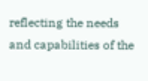reflecting the needs and capabilities of the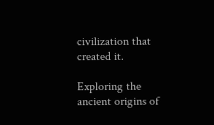civilization that created it.

Exploring the ancient origins of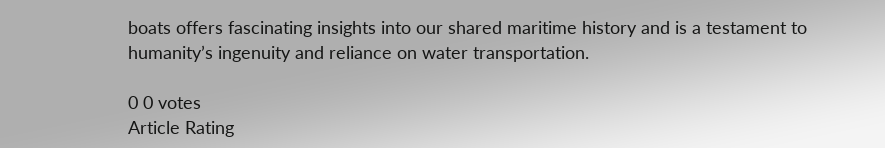boats offers fascinating insights into our shared maritime history and is a testament to humanity’s ingenuity and reliance on water transportation.

0 0 votes
Article Rating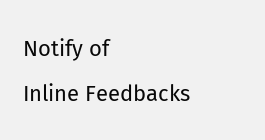Notify of
Inline Feedbacks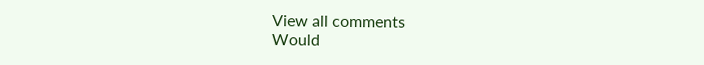View all comments
Would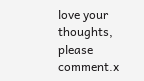love your thoughts, please comment.x